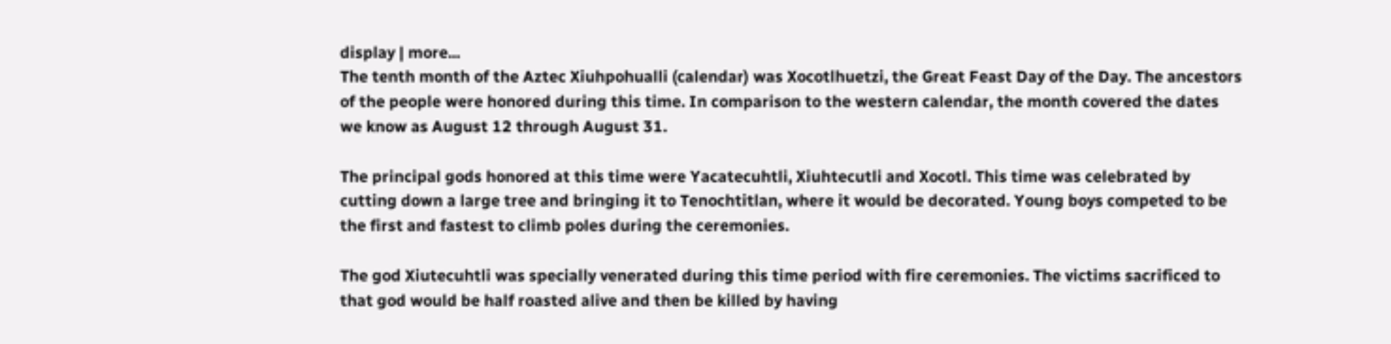display | more...
The tenth month of the Aztec Xiuhpohualli (calendar) was Xocotlhuetzi, the Great Feast Day of the Day. The ancestors of the people were honored during this time. In comparison to the western calendar, the month covered the dates we know as August 12 through August 31.

The principal gods honored at this time were Yacatecuhtli, Xiuhtecutli and Xocotl. This time was celebrated by cutting down a large tree and bringing it to Tenochtitlan, where it would be decorated. Young boys competed to be the first and fastest to climb poles during the ceremonies.

The god Xiutecuhtli was specially venerated during this time period with fire ceremonies. The victims sacrificed to that god would be half roasted alive and then be killed by having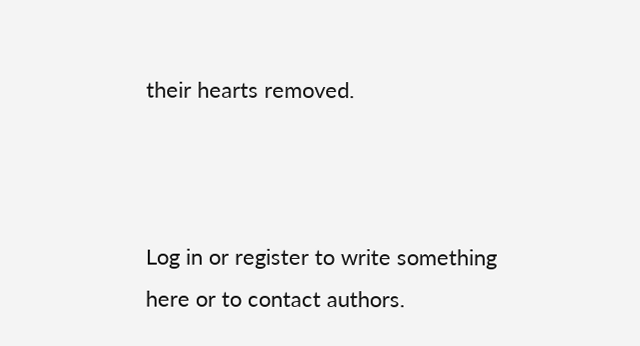their hearts removed.



Log in or register to write something here or to contact authors.